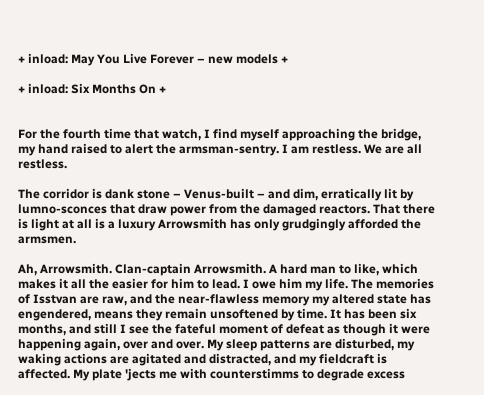+ inload: May You Live Forever – new models +

+ inload: Six Months On +


For the fourth time that watch, I find myself approaching the bridge, my hand raised to alert the armsman-sentry. I am restless. We are all restless.

The corridor is dank stone – Venus-built – and dim, erratically lit by lumno-sconces that draw power from the damaged reactors. That there is light at all is a luxury Arrowsmith has only grudgingly afforded the armsmen.

Ah, Arrowsmith. Clan-captain Arrowsmith. A hard man to like, which makes it all the easier for him to lead. I owe him my life. The memories of Isstvan are raw, and the near-flawless memory my altered state has engendered, means they remain unsoftened by time. It has been six months, and still I see the fateful moment of defeat as though it were happening again, over and over. My sleep patterns are disturbed, my waking actions are agitated and distracted, and my fieldcraft is affected. My plate 'jects me with counterstimms to degrade excess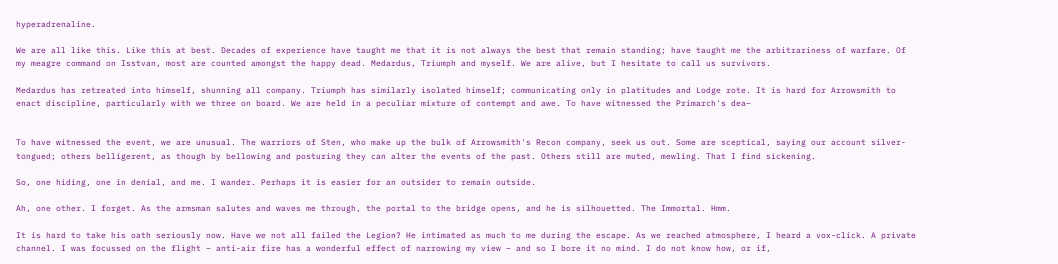hyperadrenaline.

We are all like this. Like this at best. Decades of experience have taught me that it is not always the best that remain standing; have taught me the arbitrariness of warfare. Of my meagre command on Isstvan, most are counted amongst the happy dead. Medardus, Triumph and myself. We are alive, but I hesitate to call us survivors.

Medardus has retreated into himself, shunning all company. Triumph has similarly isolated himself; communicating only in platitudes and Lodge rote. It is hard for Arrowsmith to enact discipline, particularly with we three on board. We are held in a peculiar mixture of contempt and awe. To have witnessed the Primarch's dea–


To have witnessed the event, we are unusual. The warriors of Sten, who make up the bulk of Arrowsmith's Recon company, seek us out. Some are sceptical, saying our account silver-tongued; others belligerent, as though by bellowing and posturing they can alter the events of the past. Others still are muted, mewling. That I find sickening.

So, one hiding, one in denial, and me. I wander. Perhaps it is easier for an outsider to remain outside.

Ah, one other. I forget. As the armsman salutes and waves me through, the portal to the bridge opens, and he is silhouetted. The Immortal. Hmm.

It is hard to take his oath seriously now. Have we not all failed the Legion? He intimated as much to me during the escape. As we reached atmosphere, I heard a vox-click. A private channel. I was focussed on the flight – anti-air fire has a wonderful effect of narrowing my view – and so I bore it no mind. I do not know how, or if,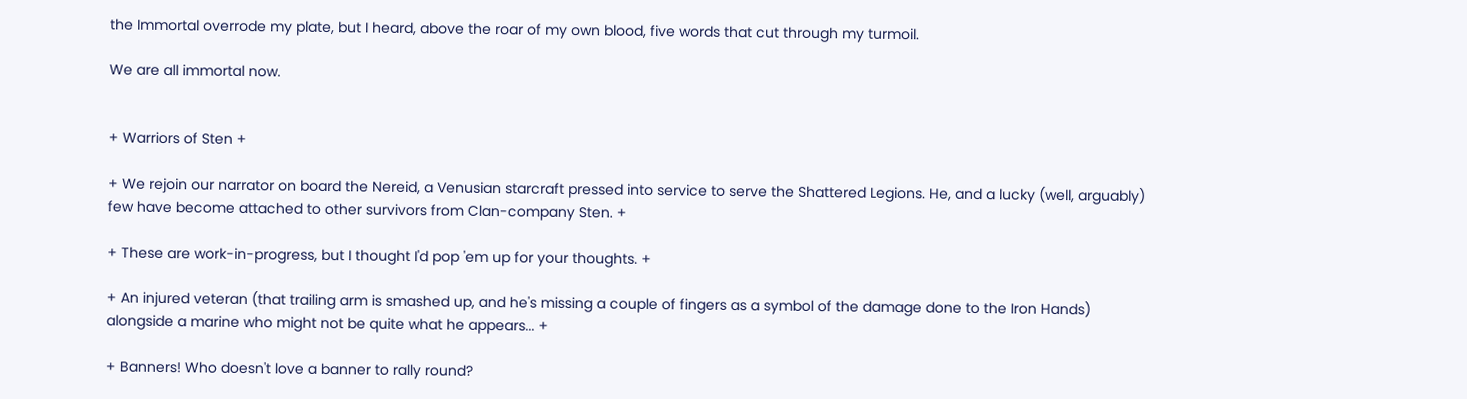the Immortal overrode my plate, but I heard, above the roar of my own blood, five words that cut through my turmoil.

We are all immortal now.


+ Warriors of Sten +

+ We rejoin our narrator on board the Nereid, a Venusian starcraft pressed into service to serve the Shattered Legions. He, and a lucky (well, arguably) few have become attached to other survivors from Clan-company Sten. +

+ These are work-in-progress, but I thought I'd pop 'em up for your thoughts. +

+ An injured veteran (that trailing arm is smashed up, and he's missing a couple of fingers as a symbol of the damage done to the Iron Hands) alongside a marine who might not be quite what he appears... +

+ Banners! Who doesn't love a banner to rally round?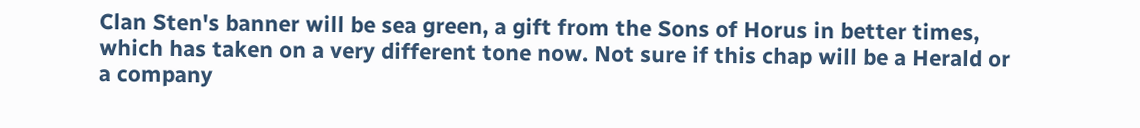Clan Sten's banner will be sea green, a gift from the Sons of Horus in better times, which has taken on a very different tone now. Not sure if this chap will be a Herald or a company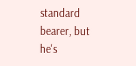standard bearer, but he's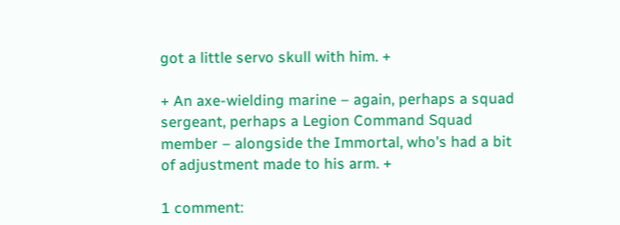got a little servo skull with him. +

+ An axe-wielding marine – again, perhaps a squad sergeant, perhaps a Legion Command Squad member – alongside the Immortal, who's had a bit of adjustment made to his arm. +

1 comment: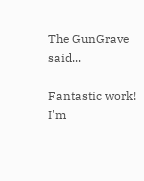The GunGrave said...

Fantastic work! I'm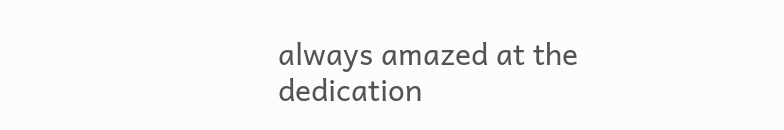always amazed at the dedication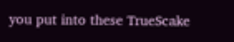you put into these TrueScake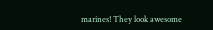marines! They look awesome